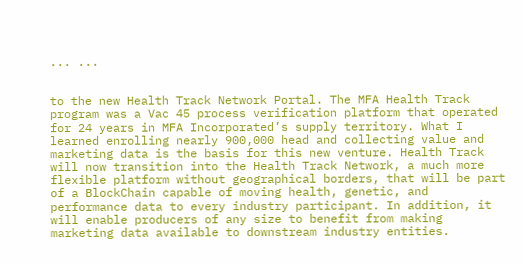... ...


to the new Health Track Network Portal. The MFA Health Track program was a Vac 45 process verification platform that operated for 24 years in MFA Incorporated’s supply territory. What I learned enrolling nearly 900,000 head and collecting value and marketing data is the basis for this new venture. Health Track will now transition into the Health Track Network, a much more flexible platform without geographical borders, that will be part of a BlockChain capable of moving health, genetic, and performance data to every industry participant. In addition, it will enable producers of any size to benefit from making marketing data available to downstream industry entities.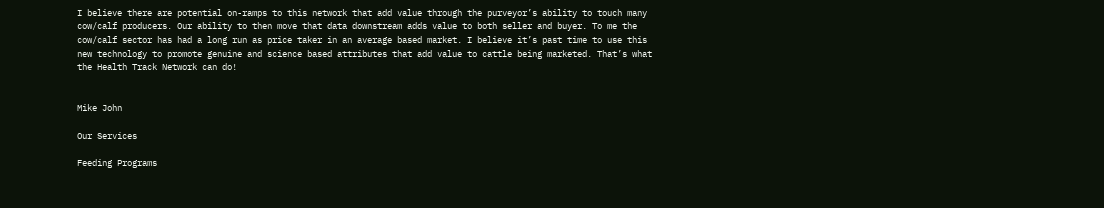I believe there are potential on-ramps to this network that add value through the purveyor’s ability to touch many cow/calf producers. Our ability to then move that data downstream adds value to both seller and buyer. To me the cow/calf sector has had a long run as price taker in an average based market. I believe it’s past time to use this new technology to promote genuine and science based attributes that add value to cattle being marketed. That’s what the Health Track Network can do!


Mike John

Our Services

Feeding Programs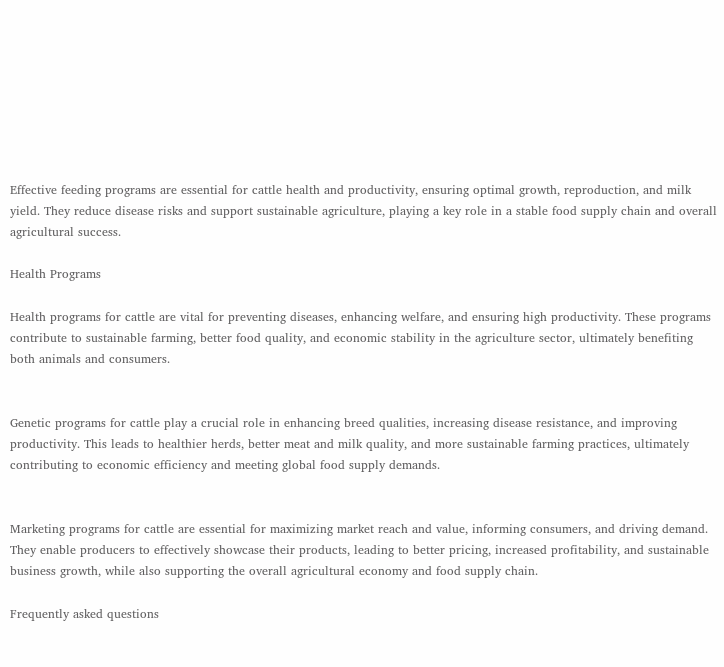Effective feeding programs are essential for cattle health and productivity, ensuring optimal growth, reproduction, and milk yield. They reduce disease risks and support sustainable agriculture, playing a key role in a stable food supply chain and overall agricultural success.

Health Programs

Health programs for cattle are vital for preventing diseases, enhancing welfare, and ensuring high productivity. These programs contribute to sustainable farming, better food quality, and economic stability in the agriculture sector, ultimately benefiting both animals and consumers.


Genetic programs for cattle play a crucial role in enhancing breed qualities, increasing disease resistance, and improving productivity. This leads to healthier herds, better meat and milk quality, and more sustainable farming practices, ultimately contributing to economic efficiency and meeting global food supply demands.


Marketing programs for cattle are essential for maximizing market reach and value, informing consumers, and driving demand. They enable producers to effectively showcase their products, leading to better pricing, increased profitability, and sustainable business growth, while also supporting the overall agricultural economy and food supply chain.

Frequently asked questions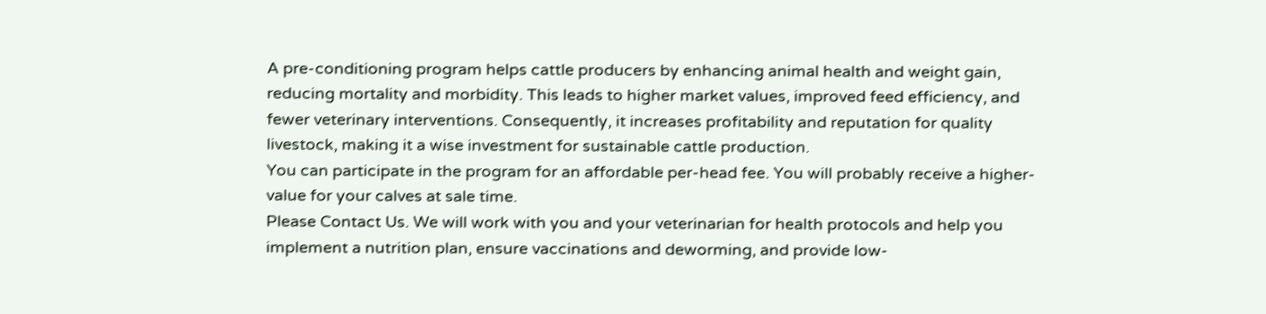A pre-conditioning program helps cattle producers by enhancing animal health and weight gain, reducing mortality and morbidity. This leads to higher market values, improved feed efficiency, and fewer veterinary interventions. Consequently, it increases profitability and reputation for quality livestock, making it a wise investment for sustainable cattle production.
You can participate in the program for an affordable per-head fee. You will probably receive a higher-value for your calves at sale time.
Please Contact Us. We will work with you and your veterinarian for health protocols and help you implement a nutrition plan, ensure vaccinations and deworming, and provide low-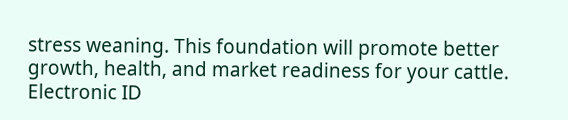stress weaning. This foundation will promote better growth, health, and market readiness for your cattle.
Electronic ID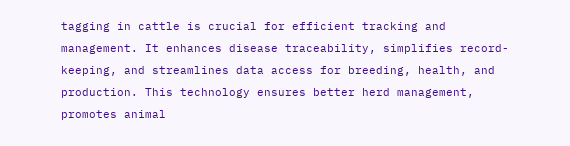tagging in cattle is crucial for efficient tracking and management. It enhances disease traceability, simplifies record-keeping, and streamlines data access for breeding, health, and production. This technology ensures better herd management, promotes animal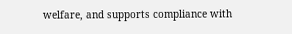welfare, and supports compliance with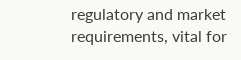regulatory and market requirements, vital for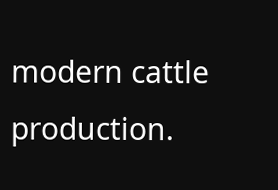modern cattle production.